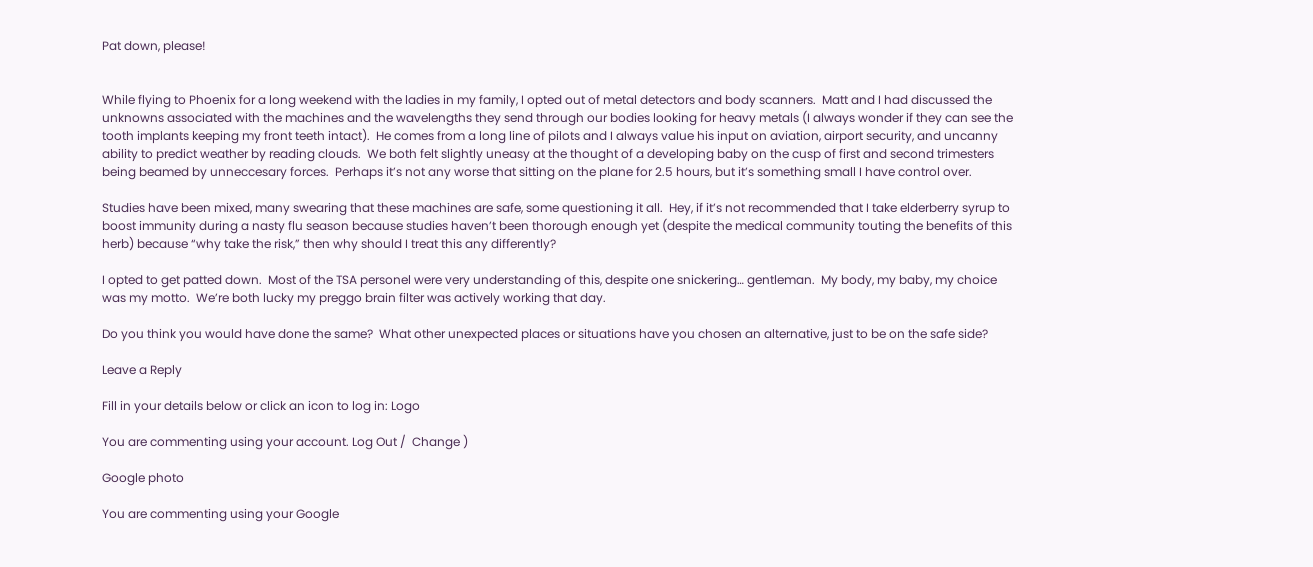Pat down, please!


While flying to Phoenix for a long weekend with the ladies in my family, I opted out of metal detectors and body scanners.  Matt and I had discussed the unknowns associated with the machines and the wavelengths they send through our bodies looking for heavy metals (I always wonder if they can see the tooth implants keeping my front teeth intact).  He comes from a long line of pilots and I always value his input on aviation, airport security, and uncanny ability to predict weather by reading clouds.  We both felt slightly uneasy at the thought of a developing baby on the cusp of first and second trimesters being beamed by unneccesary forces.  Perhaps it’s not any worse that sitting on the plane for 2.5 hours, but it’s something small I have control over.

Studies have been mixed, many swearing that these machines are safe, some questioning it all.  Hey, if it’s not recommended that I take elderberry syrup to boost immunity during a nasty flu season because studies haven’t been thorough enough yet (despite the medical community touting the benefits of this herb) because “why take the risk,” then why should I treat this any differently?

I opted to get patted down.  Most of the TSA personel were very understanding of this, despite one snickering… gentleman.  My body, my baby, my choice was my motto.  We’re both lucky my preggo brain filter was actively working that day.

Do you think you would have done the same?  What other unexpected places or situations have you chosen an alternative, just to be on the safe side?

Leave a Reply

Fill in your details below or click an icon to log in: Logo

You are commenting using your account. Log Out /  Change )

Google photo

You are commenting using your Google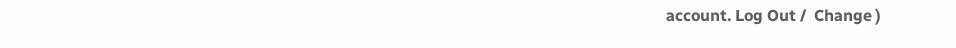account. Log Out /  Change )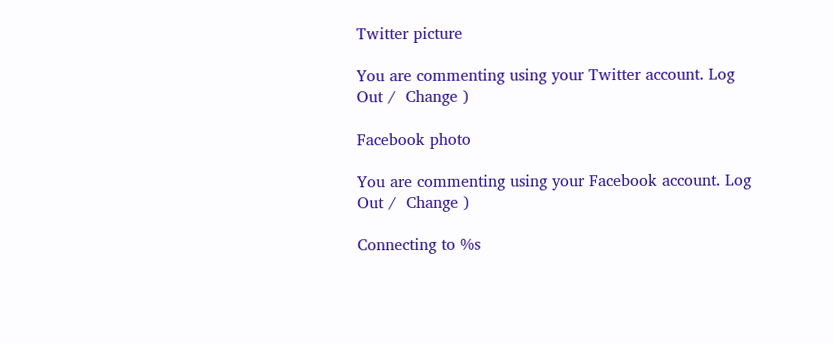Twitter picture

You are commenting using your Twitter account. Log Out /  Change )

Facebook photo

You are commenting using your Facebook account. Log Out /  Change )

Connecting to %s